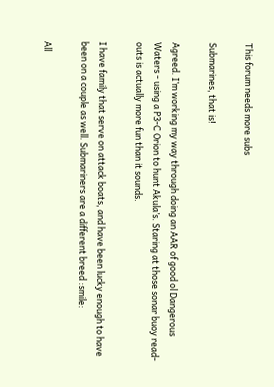This forum needs more subs

Submarines, that is!

Agreed. I’m working my way through doing an AAR of good ol Dangerous Waters - using a P3-C Orion to hunt Akula’s. Staring at those sonar buoy read-outs is actually more fun than it sounds.

I have family that serve on attack boats, and have been lucky enough to have been on a couple as well. Submariners are a different breed :smile:

All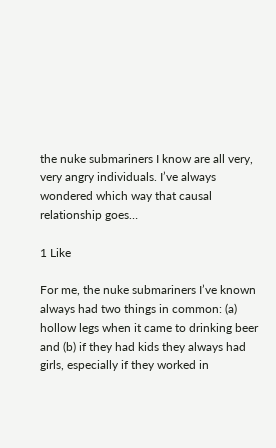the nuke submariners I know are all very, very angry individuals. I’ve always wondered which way that causal relationship goes…

1 Like

For me, the nuke submariners I’ve known always had two things in common: (a) hollow legs when it came to drinking beer and (b) if they had kids they always had girls, especially if they worked in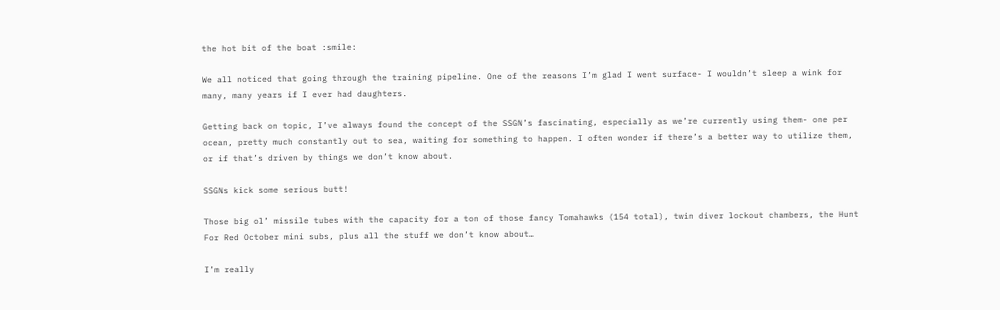the hot bit of the boat :smile:

We all noticed that going through the training pipeline. One of the reasons I’m glad I went surface- I wouldn’t sleep a wink for many, many years if I ever had daughters.

Getting back on topic, I’ve always found the concept of the SSGN’s fascinating, especially as we’re currently using them- one per ocean, pretty much constantly out to sea, waiting for something to happen. I often wonder if there’s a better way to utilize them, or if that’s driven by things we don’t know about.

SSGNs kick some serious butt!

Those big ol’ missile tubes with the capacity for a ton of those fancy Tomahawks (154 total), twin diver lockout chambers, the Hunt For Red October mini subs, plus all the stuff we don’t know about…

I’m really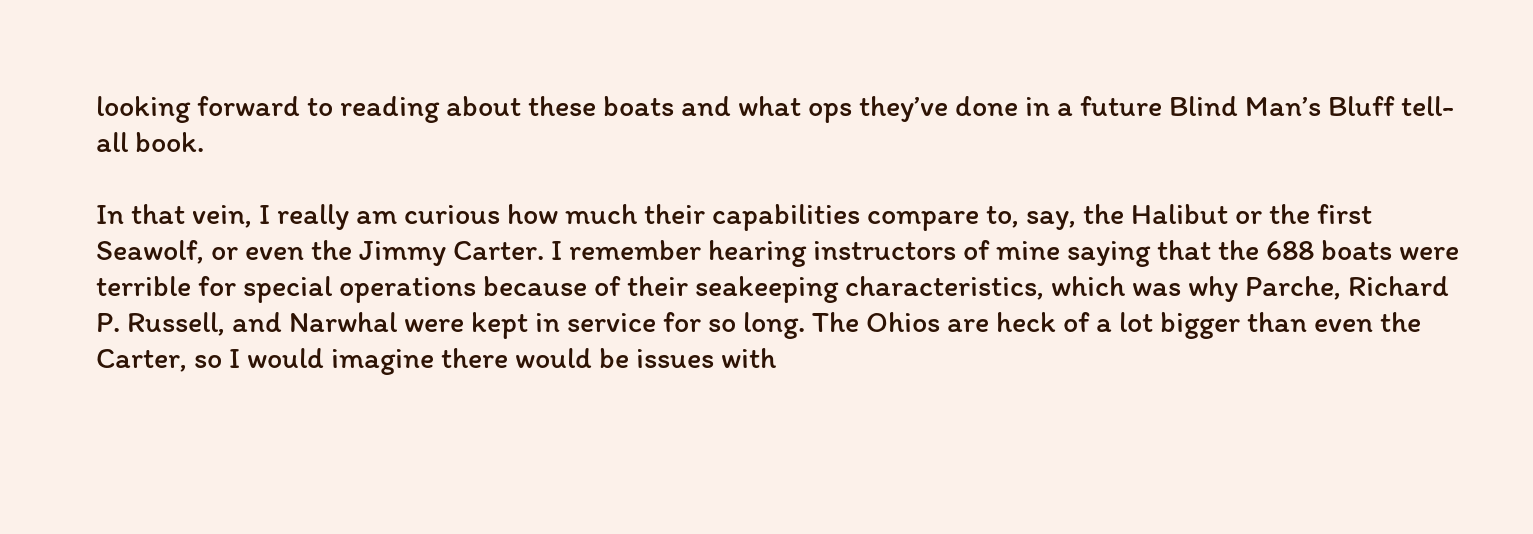looking forward to reading about these boats and what ops they’ve done in a future Blind Man’s Bluff tell-all book.

In that vein, I really am curious how much their capabilities compare to, say, the Halibut or the first Seawolf, or even the Jimmy Carter. I remember hearing instructors of mine saying that the 688 boats were terrible for special operations because of their seakeeping characteristics, which was why Parche, Richard P. Russell, and Narwhal were kept in service for so long. The Ohios are heck of a lot bigger than even the Carter, so I would imagine there would be issues with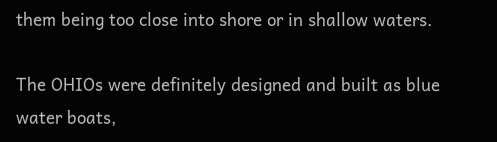them being too close into shore or in shallow waters.

The OHIOs were definitely designed and built as blue water boats,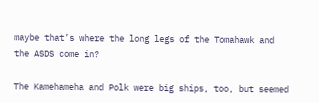maybe that’s where the long legs of the Tomahawk and the ASDS come in?

The Kamehameha and Polk were big ships, too, but seemed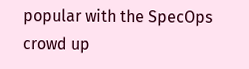popular with the SpecOps crowd up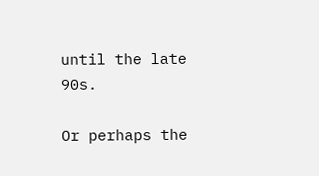until the late 90s.

Or perhaps the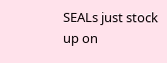SEALs just stock up on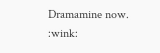Dramamine now. :wink: